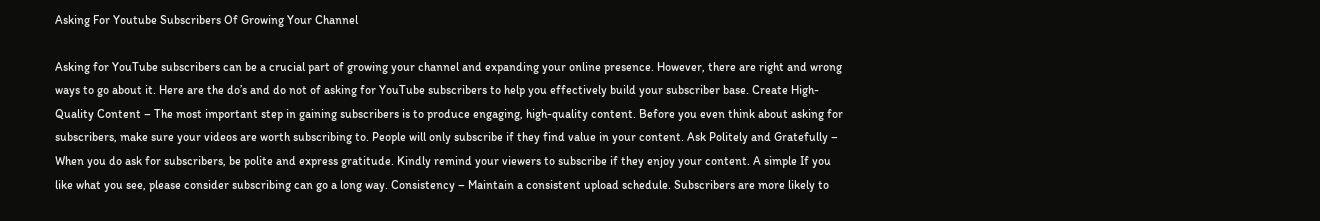Asking For Youtube Subscribers Of Growing Your Channel

Asking for YouTube subscribers can be a crucial part of growing your channel and expanding your online presence. However, there are right and wrong ways to go about it. Here are the do’s and do not of asking for YouTube subscribers to help you effectively build your subscriber base. Create High-Quality Content – The most important step in gaining subscribers is to produce engaging, high-quality content. Before you even think about asking for subscribers, make sure your videos are worth subscribing to. People will only subscribe if they find value in your content. Ask Politely and Gratefully – When you do ask for subscribers, be polite and express gratitude. Kindly remind your viewers to subscribe if they enjoy your content. A simple If you like what you see, please consider subscribing can go a long way. Consistency – Maintain a consistent upload schedule. Subscribers are more likely to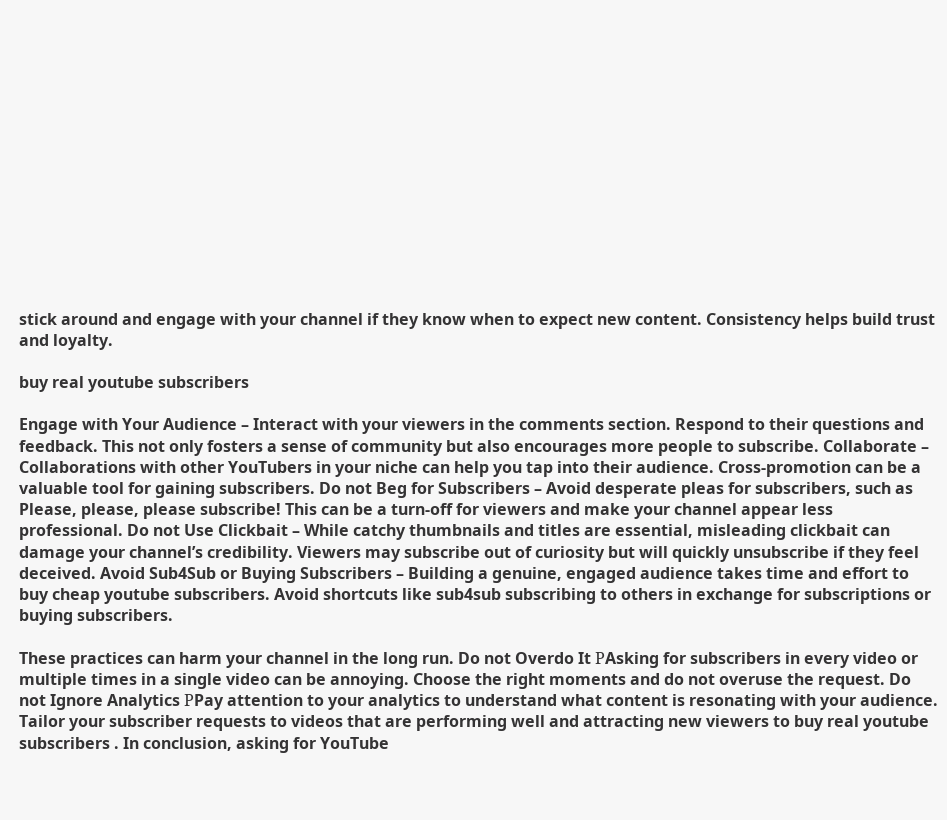stick around and engage with your channel if they know when to expect new content. Consistency helps build trust and loyalty.

buy real youtube subscribers

Engage with Your Audience – Interact with your viewers in the comments section. Respond to their questions and feedback. This not only fosters a sense of community but also encourages more people to subscribe. Collaborate – Collaborations with other YouTubers in your niche can help you tap into their audience. Cross-promotion can be a valuable tool for gaining subscribers. Do not Beg for Subscribers – Avoid desperate pleas for subscribers, such as Please, please, please subscribe! This can be a turn-off for viewers and make your channel appear less professional. Do not Use Clickbait – While catchy thumbnails and titles are essential, misleading clickbait can damage your channel’s credibility. Viewers may subscribe out of curiosity but will quickly unsubscribe if they feel deceived. Avoid Sub4Sub or Buying Subscribers – Building a genuine, engaged audience takes time and effort to buy cheap youtube subscribers. Avoid shortcuts like sub4sub subscribing to others in exchange for subscriptions or buying subscribers.

These practices can harm your channel in the long run. Do not Overdo It РAsking for subscribers in every video or multiple times in a single video can be annoying. Choose the right moments and do not overuse the request. Do not Ignore Analytics РPay attention to your analytics to understand what content is resonating with your audience. Tailor your subscriber requests to videos that are performing well and attracting new viewers to buy real youtube subscribers . In conclusion, asking for YouTube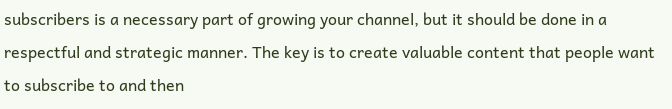subscribers is a necessary part of growing your channel, but it should be done in a respectful and strategic manner. The key is to create valuable content that people want to subscribe to and then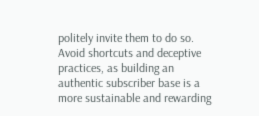politely invite them to do so. Avoid shortcuts and deceptive practices, as building an authentic subscriber base is a more sustainable and rewarding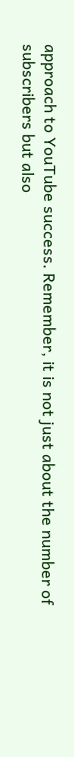approach to YouTube success. Remember, it is not just about the number of subscribers but also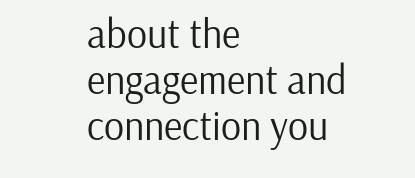about the engagement and connection you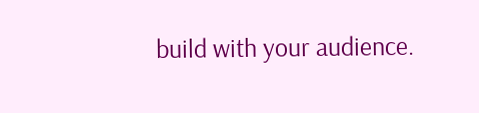build with your audience.